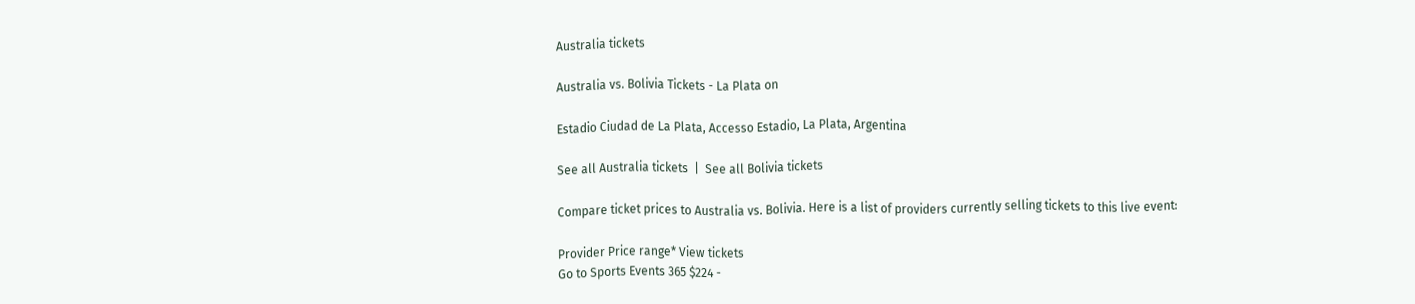Australia tickets

Australia vs. Bolivia Tickets - La Plata on

Estadio Ciudad de La Plata, Accesso Estadio, La Plata, Argentina

See all Australia tickets  |  See all Bolivia tickets

Compare ticket prices to Australia vs. Bolivia. Here is a list of providers currently selling tickets to this live event:

Provider Price range* View tickets
Go to Sports Events 365 $224 -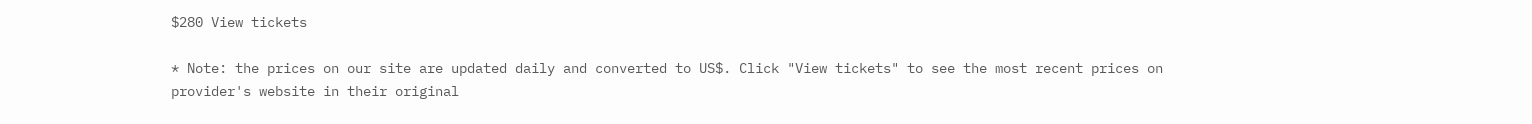$280 View tickets

* Note: the prices on our site are updated daily and converted to US$. Click "View tickets" to see the most recent prices on provider's website in their original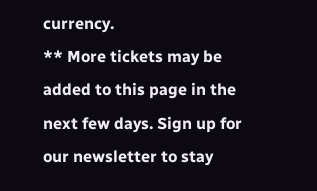currency.
** More tickets may be added to this page in the next few days. Sign up for our newsletter to stay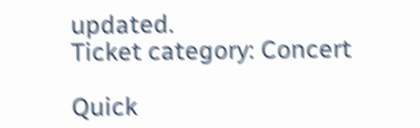updated.
Ticket category: Concert

Quick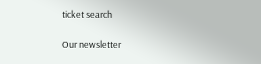ticket search

Our newsletter